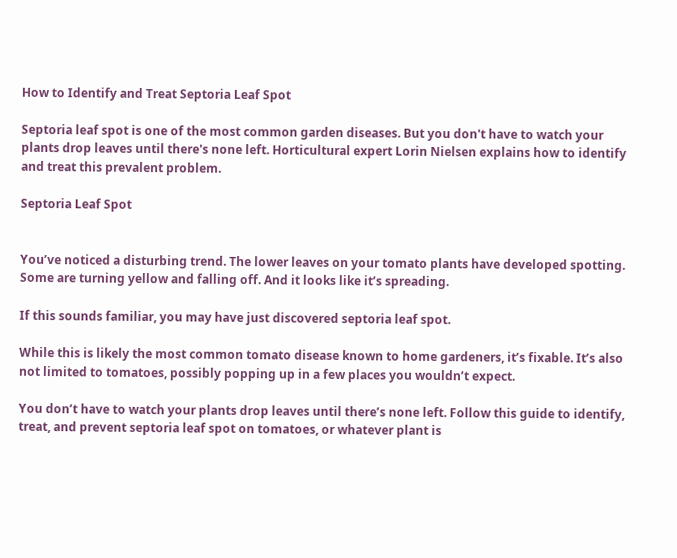How to Identify and Treat Septoria Leaf Spot

Septoria leaf spot is one of the most common garden diseases. But you don't have to watch your plants drop leaves until there's none left. Horticultural expert Lorin Nielsen explains how to identify and treat this prevalent problem.

Septoria Leaf Spot


You’ve noticed a disturbing trend. The lower leaves on your tomato plants have developed spotting. Some are turning yellow and falling off. And it looks like it’s spreading.

If this sounds familiar, you may have just discovered septoria leaf spot.

While this is likely the most common tomato disease known to home gardeners, it’s fixable. It’s also not limited to tomatoes, possibly popping up in a few places you wouldn’t expect.

You don’t have to watch your plants drop leaves until there’s none left. Follow this guide to identify, treat, and prevent septoria leaf spot on tomatoes, or whatever plant is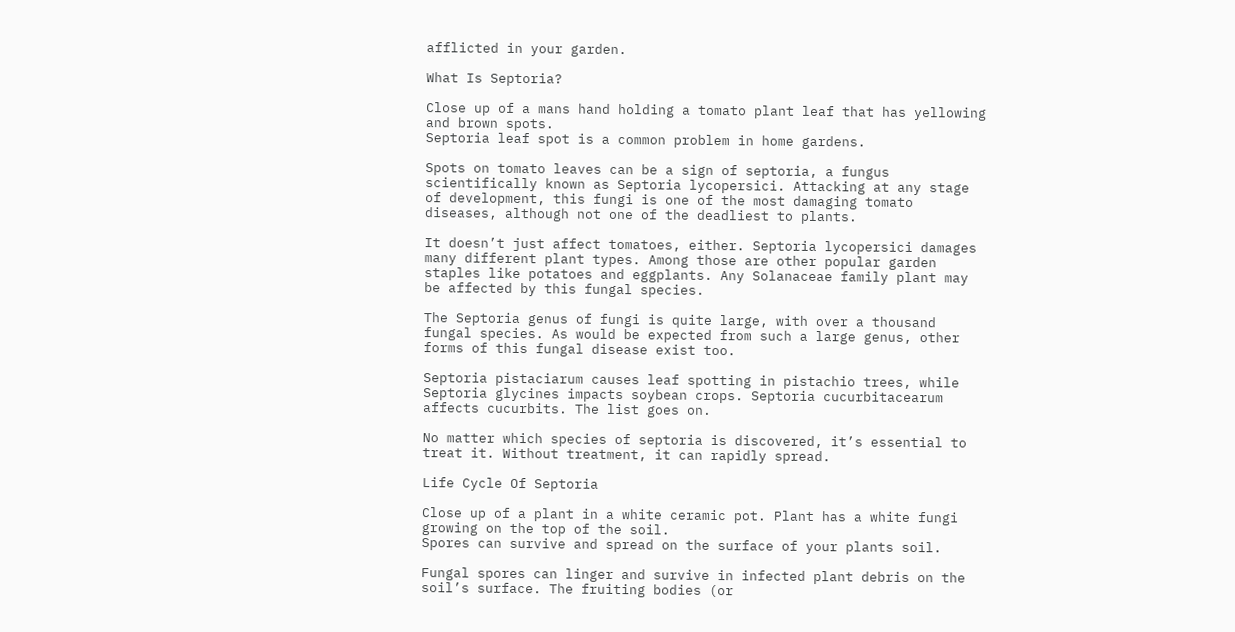afflicted in your garden.

What Is Septoria?

Close up of a mans hand holding a tomato plant leaf that has yellowing and brown spots.
Septoria leaf spot is a common problem in home gardens.

Spots on tomato leaves can be a sign of septoria, a fungus scientifically known as Septoria lycopersici. Attacking at any stage of development, this fungi is one of the most damaging tomato diseases, although not one of the deadliest to plants.

It doesn’t just affect tomatoes, either. Septoria lycopersici damages many different plant types. Among those are other popular garden staples like potatoes and eggplants. Any Solanaceae family plant may be affected by this fungal species.

The Septoria genus of fungi is quite large, with over a thousand fungal species. As would be expected from such a large genus, other forms of this fungal disease exist too.

Septoria pistaciarum causes leaf spotting in pistachio trees, while Septoria glycines impacts soybean crops. Septoria cucurbitacearum affects cucurbits. The list goes on.

No matter which species of septoria is discovered, it’s essential to treat it. Without treatment, it can rapidly spread.

Life Cycle Of Septoria

Close up of a plant in a white ceramic pot. Plant has a white fungi growing on the top of the soil.
Spores can survive and spread on the surface of your plants soil.

Fungal spores can linger and survive in infected plant debris on the soil’s surface. The fruiting bodies (or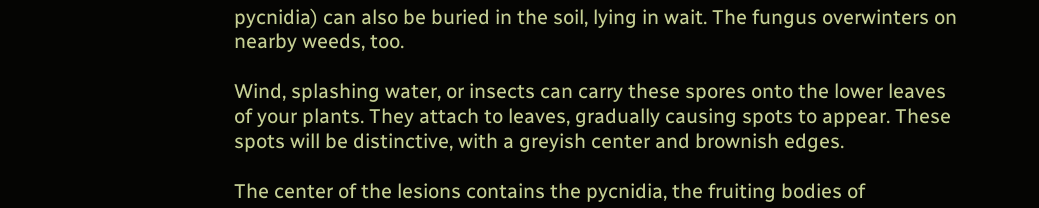pycnidia) can also be buried in the soil, lying in wait. The fungus overwinters on nearby weeds, too.

Wind, splashing water, or insects can carry these spores onto the lower leaves of your plants. They attach to leaves, gradually causing spots to appear. These spots will be distinctive, with a greyish center and brownish edges.

The center of the lesions contains the pycnidia, the fruiting bodies of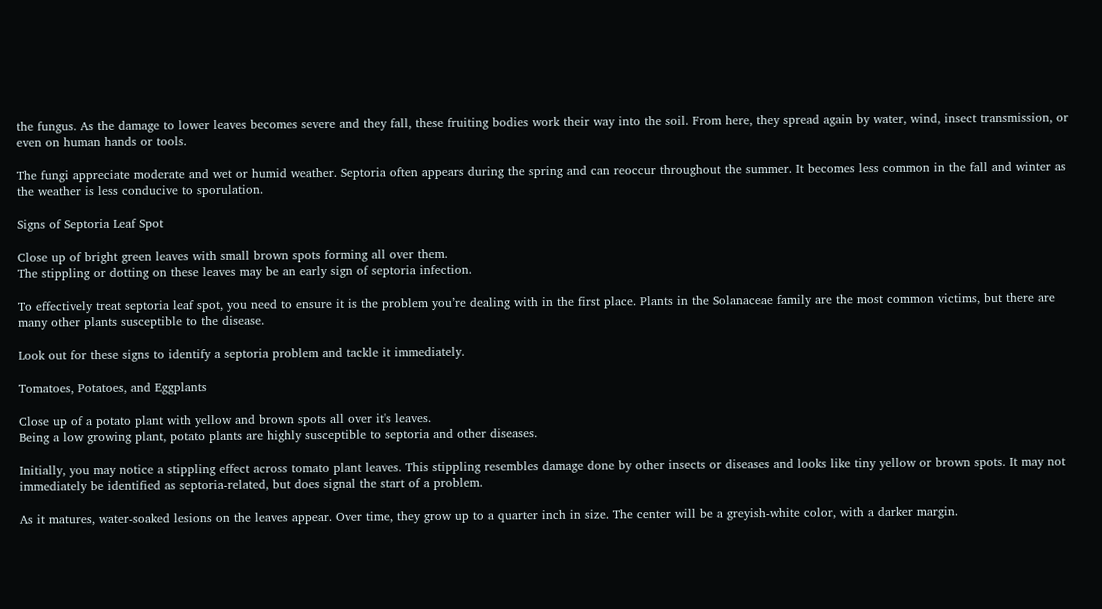the fungus. As the damage to lower leaves becomes severe and they fall, these fruiting bodies work their way into the soil. From here, they spread again by water, wind, insect transmission, or even on human hands or tools.

The fungi appreciate moderate and wet or humid weather. Septoria often appears during the spring and can reoccur throughout the summer. It becomes less common in the fall and winter as the weather is less conducive to sporulation.

Signs of Septoria Leaf Spot

Close up of bright green leaves with small brown spots forming all over them.
The stippling or dotting on these leaves may be an early sign of septoria infection.

To effectively treat septoria leaf spot, you need to ensure it is the problem you’re dealing with in the first place. Plants in the Solanaceae family are the most common victims, but there are many other plants susceptible to the disease.

Look out for these signs to identify a septoria problem and tackle it immediately.

Tomatoes, Potatoes, and Eggplants

Close up of a potato plant with yellow and brown spots all over it's leaves.
Being a low growing plant, potato plants are highly susceptible to septoria and other diseases.

Initially, you may notice a stippling effect across tomato plant leaves. This stippling resembles damage done by other insects or diseases and looks like tiny yellow or brown spots. It may not immediately be identified as septoria-related, but does signal the start of a problem.

As it matures, water-soaked lesions on the leaves appear. Over time, they grow up to a quarter inch in size. The center will be a greyish-white color, with a darker margin.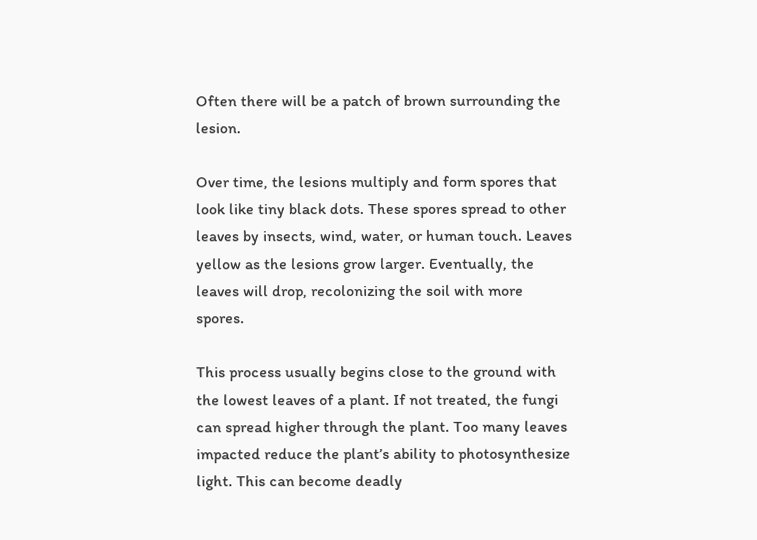Often there will be a patch of brown surrounding the lesion.

Over time, the lesions multiply and form spores that look like tiny black dots. These spores spread to other leaves by insects, wind, water, or human touch. Leaves yellow as the lesions grow larger. Eventually, the leaves will drop, recolonizing the soil with more spores.

This process usually begins close to the ground with the lowest leaves of a plant. If not treated, the fungi can spread higher through the plant. Too many leaves impacted reduce the plant’s ability to photosynthesize light. This can become deadly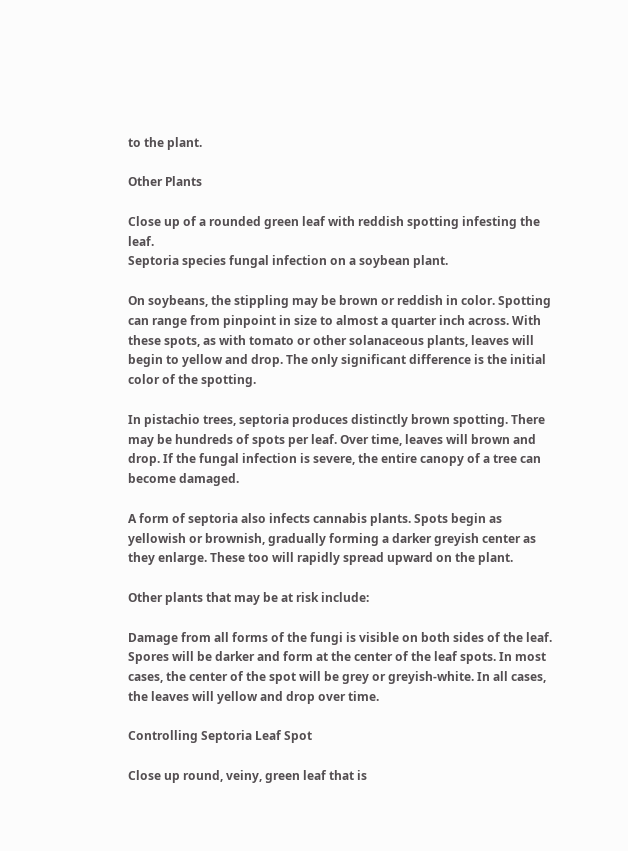to the plant.

Other Plants

Close up of a rounded green leaf with reddish spotting infesting the leaf.
Septoria species fungal infection on a soybean plant.

On soybeans, the stippling may be brown or reddish in color. Spotting can range from pinpoint in size to almost a quarter inch across. With these spots, as with tomato or other solanaceous plants, leaves will begin to yellow and drop. The only significant difference is the initial color of the spotting.

In pistachio trees, septoria produces distinctly brown spotting. There may be hundreds of spots per leaf. Over time, leaves will brown and drop. If the fungal infection is severe, the entire canopy of a tree can become damaged.

A form of septoria also infects cannabis plants. Spots begin as yellowish or brownish, gradually forming a darker greyish center as they enlarge. These too will rapidly spread upward on the plant.

Other plants that may be at risk include:

Damage from all forms of the fungi is visible on both sides of the leaf. Spores will be darker and form at the center of the leaf spots. In most cases, the center of the spot will be grey or greyish-white. In all cases, the leaves will yellow and drop over time.

Controlling Septoria Leaf Spot

Close up round, veiny, green leaf that is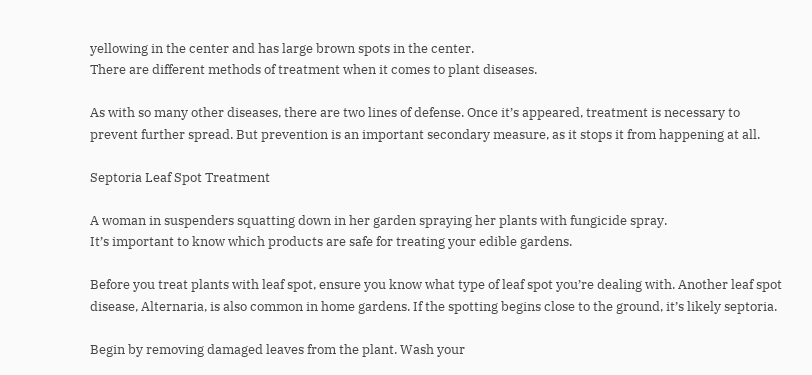yellowing in the center and has large brown spots in the center.
There are different methods of treatment when it comes to plant diseases.

As with so many other diseases, there are two lines of defense. Once it’s appeared, treatment is necessary to prevent further spread. But prevention is an important secondary measure, as it stops it from happening at all.

Septoria Leaf Spot Treatment

A woman in suspenders squatting down in her garden spraying her plants with fungicide spray.
It’s important to know which products are safe for treating your edible gardens.

Before you treat plants with leaf spot, ensure you know what type of leaf spot you’re dealing with. Another leaf spot disease, Alternaria, is also common in home gardens. If the spotting begins close to the ground, it’s likely septoria.

Begin by removing damaged leaves from the plant. Wash your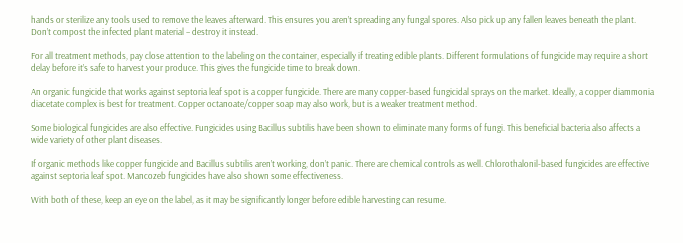hands or sterilize any tools used to remove the leaves afterward. This ensures you aren’t spreading any fungal spores. Also pick up any fallen leaves beneath the plant. Don’t compost the infected plant material – destroy it instead.

For all treatment methods, pay close attention to the labeling on the container, especially if treating edible plants. Different formulations of fungicide may require a short delay before it’s safe to harvest your produce. This gives the fungicide time to break down.

An organic fungicide that works against septoria leaf spot is a copper fungicide. There are many copper-based fungicidal sprays on the market. Ideally, a copper diammonia diacetate complex is best for treatment. Copper octanoate/copper soap may also work, but is a weaker treatment method.

Some biological fungicides are also effective. Fungicides using Bacillus subtilis have been shown to eliminate many forms of fungi. This beneficial bacteria also affects a wide variety of other plant diseases.

If organic methods like copper fungicide and Bacillus subtilis aren’t working, don’t panic. There are chemical controls as well. Chlorothalonil-based fungicides are effective against septoria leaf spot. Mancozeb fungicides have also shown some effectiveness.

With both of these, keep an eye on the label, as it may be significantly longer before edible harvesting can resume.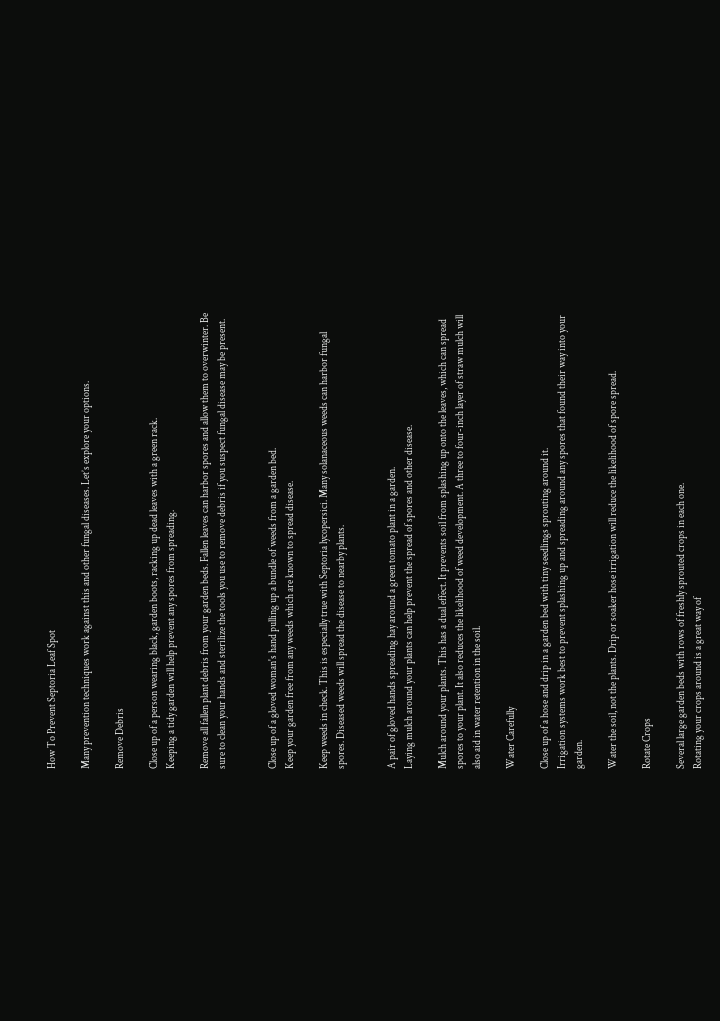How To Prevent Septoria Leaf Spot

Many prevention techniques work against this and other fungal diseases. Let’s explore your options.

Remove Debris

Close up of a person wearing black, garden boots, racking up dead leaves with a green rack.
Keeping a tidy garden will help prevent any spores from spreading.

Remove all fallen plant debris from your garden beds. Fallen leaves can harbor spores and allow them to overwinter. Be sure to clean your hands and sterilize the tools you use to remove debris if you suspect fungal disease may be present.


Close up of a gloved woman's hand pulling up a bundle of weeds from a garden bed.
Keep your garden free from any weeds which are known to spread disease.

Keep weeds in check. This is especially true with Septoria lycopersici. Many solanaceous weeds can harbor fungal spores. Diseased weeds will spread the disease to nearby plants.


A pair of gloved hands spreading hay around a green tomato plant in a garden.
Laying mulch around your plants can help prevent the spread of spores and other disease.

Mulch around your plants. This has a dual effect. It prevents soil from splashing up onto the leaves, which can spread spores to your plant. It also reduces the likelihood of weed development. A three to four-inch layer of straw mulch will also aid in water retention in the soil.

Water Carefully

Close up of a hose and drip in a garden bed with tiny seedlings sprouting around it.
Irrigation systems work best to prevent splashing up and spreading around any spores that found their way into your garden.

Water the soil, not the plants. Drip or soaker hose irrigation will reduce the likelihood of spore spread.

Rotate Crops

Several large garden beds with rows of freshly sprouted crops in each one.
Rotating your crops around is a great way of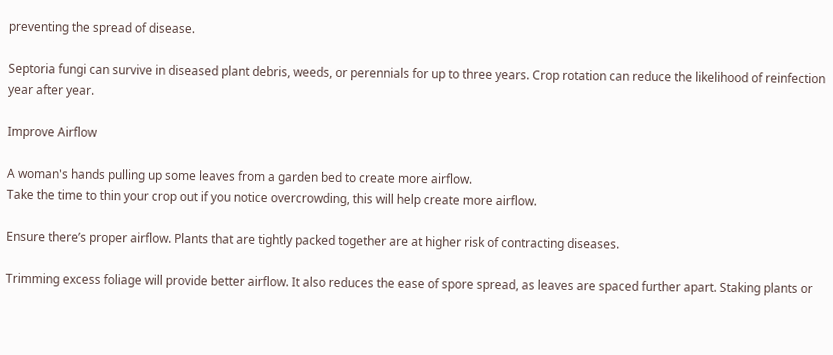preventing the spread of disease.

Septoria fungi can survive in diseased plant debris, weeds, or perennials for up to three years. Crop rotation can reduce the likelihood of reinfection year after year.

Improve Airflow

A woman's hands pulling up some leaves from a garden bed to create more airflow.
Take the time to thin your crop out if you notice overcrowding, this will help create more airflow.

Ensure there’s proper airflow. Plants that are tightly packed together are at higher risk of contracting diseases.

Trimming excess foliage will provide better airflow. It also reduces the ease of spore spread, as leaves are spaced further apart. Staking plants or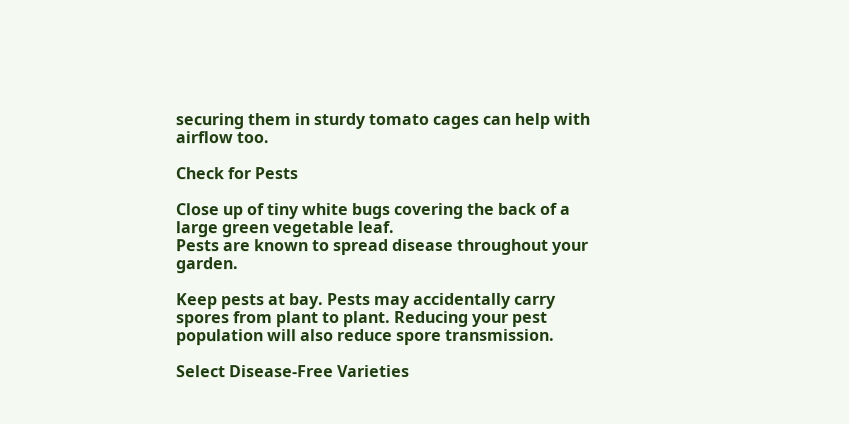securing them in sturdy tomato cages can help with airflow too.

Check for Pests

Close up of tiny white bugs covering the back of a large green vegetable leaf.
Pests are known to spread disease throughout your garden.

Keep pests at bay. Pests may accidentally carry spores from plant to plant. Reducing your pest population will also reduce spore transmission.

Select Disease-Free Varieties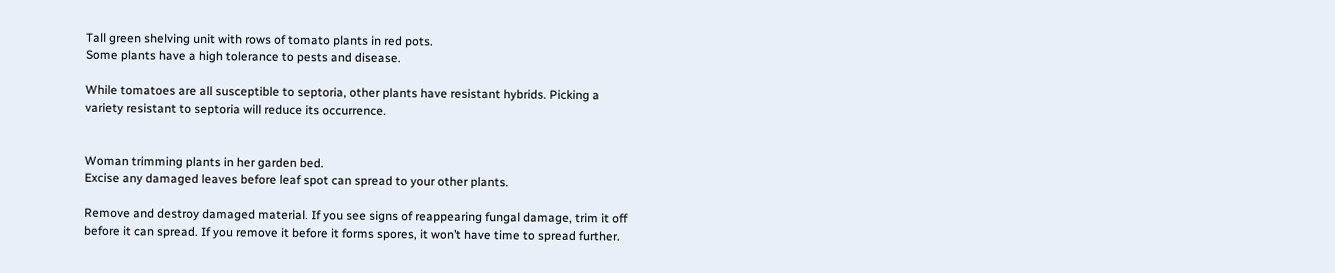Tall green shelving unit with rows of tomato plants in red pots.
Some plants have a high tolerance to pests and disease.

While tomatoes are all susceptible to septoria, other plants have resistant hybrids. Picking a variety resistant to septoria will reduce its occurrence.


Woman trimming plants in her garden bed.
Excise any damaged leaves before leaf spot can spread to your other plants.

Remove and destroy damaged material. If you see signs of reappearing fungal damage, trim it off before it can spread. If you remove it before it forms spores, it won’t have time to spread further.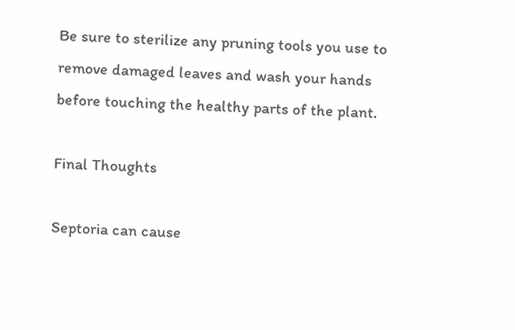Be sure to sterilize any pruning tools you use to remove damaged leaves and wash your hands before touching the healthy parts of the plant.

Final Thoughts

Septoria can cause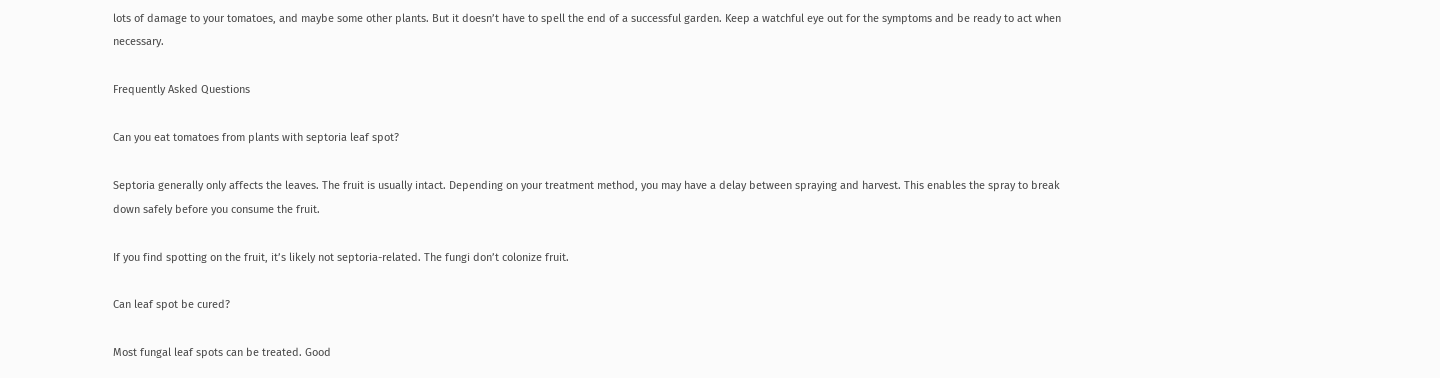lots of damage to your tomatoes, and maybe some other plants. But it doesn’t have to spell the end of a successful garden. Keep a watchful eye out for the symptoms and be ready to act when necessary.

Frequently Asked Questions

Can you eat tomatoes from plants with septoria leaf spot?

Septoria generally only affects the leaves. The fruit is usually intact. Depending on your treatment method, you may have a delay between spraying and harvest. This enables the spray to break down safely before you consume the fruit.

If you find spotting on the fruit, it’s likely not septoria-related. The fungi don’t colonize fruit.

Can leaf spot be cured?

Most fungal leaf spots can be treated. Good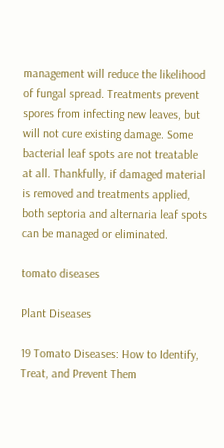management will reduce the likelihood of fungal spread. Treatments prevent spores from infecting new leaves, but will not cure existing damage. Some bacterial leaf spots are not treatable at all. Thankfully, if damaged material is removed and treatments applied, both septoria and alternaria leaf spots can be managed or eliminated.

tomato diseases

Plant Diseases

19 Tomato Diseases: How to Identify, Treat, and Prevent Them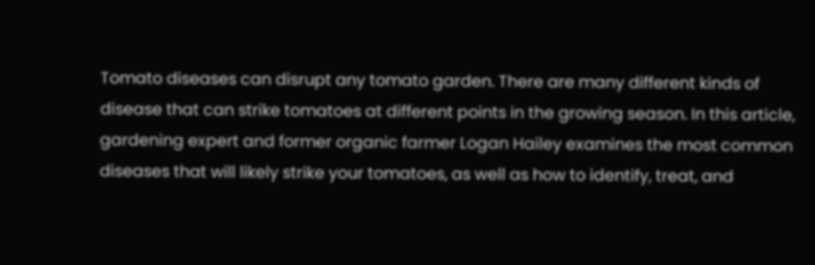Tomato diseases can disrupt any tomato garden. There are many different kinds of disease that can strike tomatoes at different points in the growing season. In this article, gardening expert and former organic farmer Logan Hailey examines the most common diseases that will likely strike your tomatoes, as well as how to identify, treat, and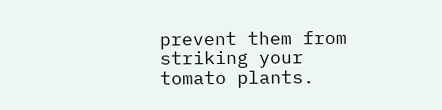prevent them from striking your tomato plants.